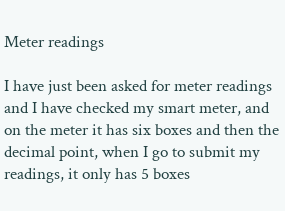Meter readings

I have just been asked for meter readings and I have checked my smart meter, and on the meter it has six boxes and then the decimal point, when I go to submit my readings, it only has 5 boxes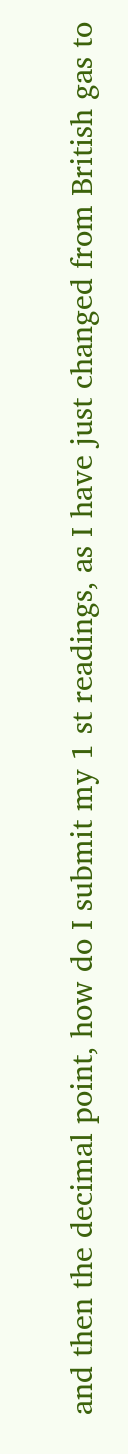and then the decimal point, how do I submit my 1 st readings, as I have just changed from British gas to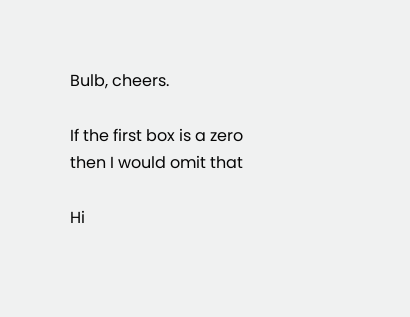Bulb, cheers.

If the first box is a zero then I would omit that

Hi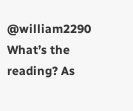@william2290 What’s the reading? As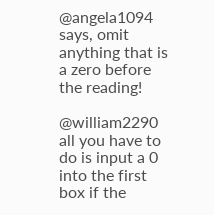@angela1094 says, omit anything that is a zero before the reading!

@william2290 all you have to do is input a 0 into the first box if the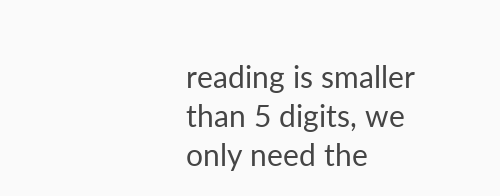reading is smaller than 5 digits, we only need the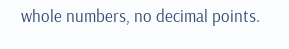whole numbers, no decimal points.